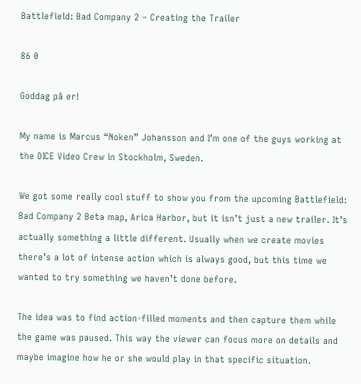Battlefield: Bad Company 2 – Creating the Trailer

86 0

Goddag på er!

My name is Marcus “Noken” Johansson and I’m one of the guys working at the DICE Video Crew in Stockholm, Sweden.

We got some really cool stuff to show you from the upcoming Battlefield: Bad Company 2 Beta map, Arica Harbor, but it isn’t just a new trailer. It’s actually something a little different. Usually when we create movies there’s a lot of intense action which is always good, but this time we wanted to try something we haven’t done before.

The idea was to find action-filled moments and then capture them while the game was paused. This way the viewer can focus more on details and maybe imagine how he or she would play in that specific situation.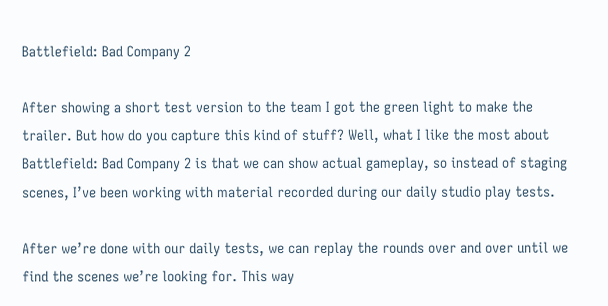Battlefield: Bad Company 2

After showing a short test version to the team I got the green light to make the trailer. But how do you capture this kind of stuff? Well, what I like the most about Battlefield: Bad Company 2 is that we can show actual gameplay, so instead of staging scenes, I’ve been working with material recorded during our daily studio play tests.

After we’re done with our daily tests, we can replay the rounds over and over until we find the scenes we’re looking for. This way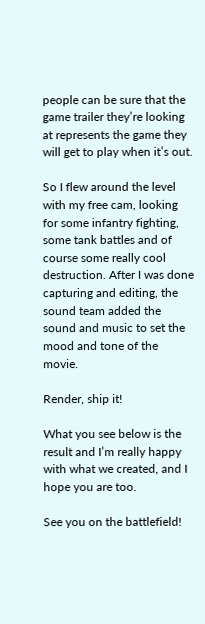people can be sure that the game trailer they’re looking at represents the game they will get to play when it’s out.

So I flew around the level with my free cam, looking for some infantry fighting, some tank battles and of course some really cool destruction. After I was done capturing and editing, the sound team added the sound and music to set the mood and tone of the movie.

Render, ship it!

What you see below is the result and I’m really happy with what we created, and I hope you are too.

See you on the battlefield!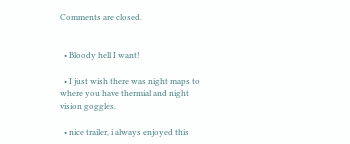Comments are closed.


  • Bloody hell I want!

  • I just wish there was night maps to where you have thermial and night vision goggles.

  • nice trailer, i always enjoyed this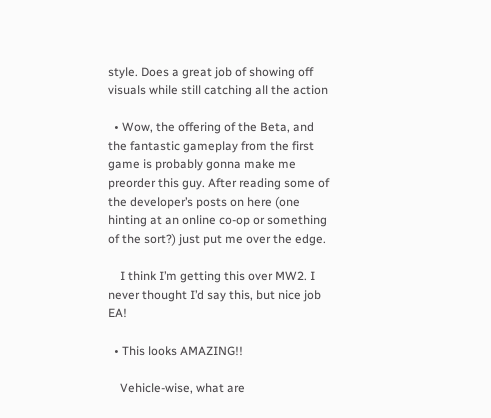style. Does a great job of showing off visuals while still catching all the action

  • Wow, the offering of the Beta, and the fantastic gameplay from the first game is probably gonna make me preorder this guy. After reading some of the developer’s posts on here (one hinting at an online co-op or something of the sort?) just put me over the edge.

    I think I’m getting this over MW2. I never thought I’d say this, but nice job EA!

  • This looks AMAZING!!

    Vehicle-wise, what are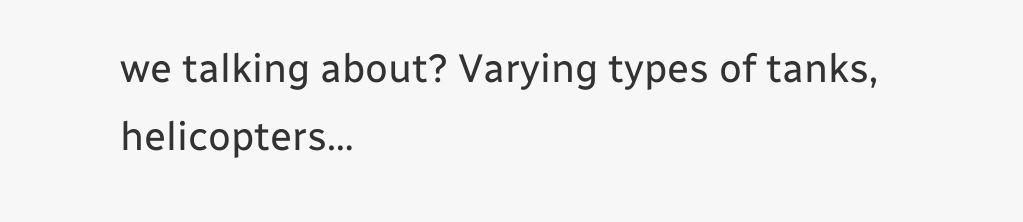we talking about? Varying types of tanks, helicopters…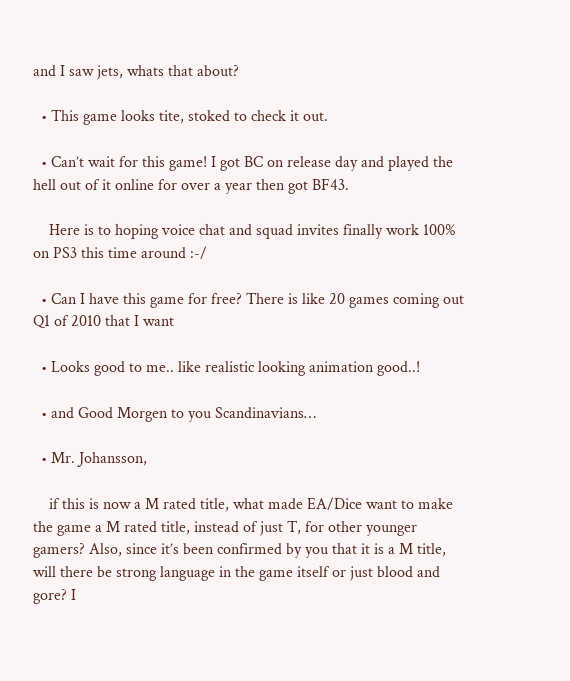and I saw jets, whats that about?

  • This game looks tite, stoked to check it out.

  • Can’t wait for this game! I got BC on release day and played the hell out of it online for over a year then got BF43.

    Here is to hoping voice chat and squad invites finally work 100% on PS3 this time around :-/

  • Can I have this game for free? There is like 20 games coming out Q1 of 2010 that I want

  • Looks good to me.. like realistic looking animation good..!

  • and Good Morgen to you Scandinavians…

  • Mr. Johansson,

    if this is now a M rated title, what made EA/Dice want to make the game a M rated title, instead of just T, for other younger gamers? Also, since it’s been confirmed by you that it is a M title, will there be strong language in the game itself or just blood and gore? I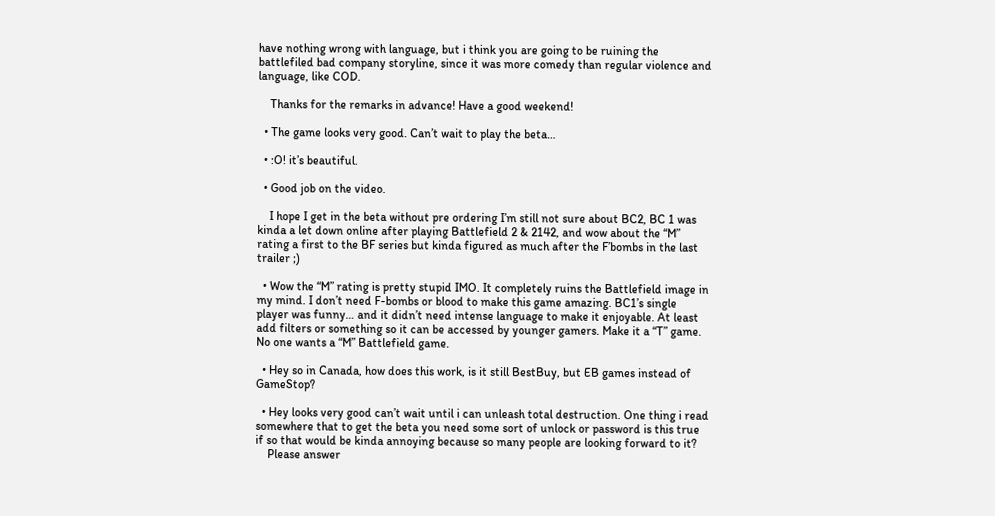have nothing wrong with language, but i think you are going to be ruining the battlefiled bad company storyline, since it was more comedy than regular violence and language, like COD.

    Thanks for the remarks in advance! Have a good weekend!

  • The game looks very good. Can’t wait to play the beta…

  • :O! it’s beautiful.

  • Good job on the video.

    I hope I get in the beta without pre ordering I’m still not sure about BC2, BC 1 was kinda a let down online after playing Battlefield 2 & 2142, and wow about the “M” rating a first to the BF series but kinda figured as much after the F’bombs in the last trailer ;)

  • Wow the “M” rating is pretty stupid IMO. It completely ruins the Battlefield image in my mind. I don’t need F-bombs or blood to make this game amazing. BC1’s single player was funny… and it didn’t need intense language to make it enjoyable. At least add filters or something so it can be accessed by younger gamers. Make it a “T” game. No one wants a “M” Battlefield game.

  • Hey so in Canada, how does this work, is it still BestBuy, but EB games instead of GameStop?

  • Hey looks very good can’t wait until i can unleash total destruction. One thing i read somewhere that to get the beta you need some sort of unlock or password is this true if so that would be kinda annoying because so many people are looking forward to it?
    Please answer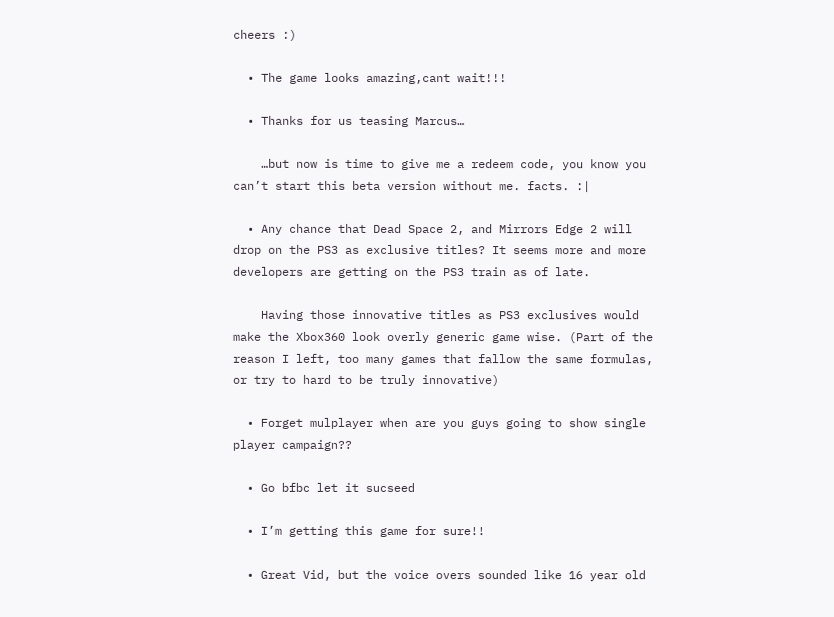cheers :)

  • The game looks amazing,cant wait!!!

  • Thanks for us teasing Marcus…

    …but now is time to give me a redeem code, you know you can’t start this beta version without me. facts. :|

  • Any chance that Dead Space 2, and Mirrors Edge 2 will drop on the PS3 as exclusive titles? It seems more and more developers are getting on the PS3 train as of late.

    Having those innovative titles as PS3 exclusives would make the Xbox360 look overly generic game wise. (Part of the reason I left, too many games that fallow the same formulas, or try to hard to be truly innovative)

  • Forget mulplayer when are you guys going to show single player campaign??

  • Go bfbc let it sucseed

  • I’m getting this game for sure!!

  • Great Vid, but the voice overs sounded like 16 year old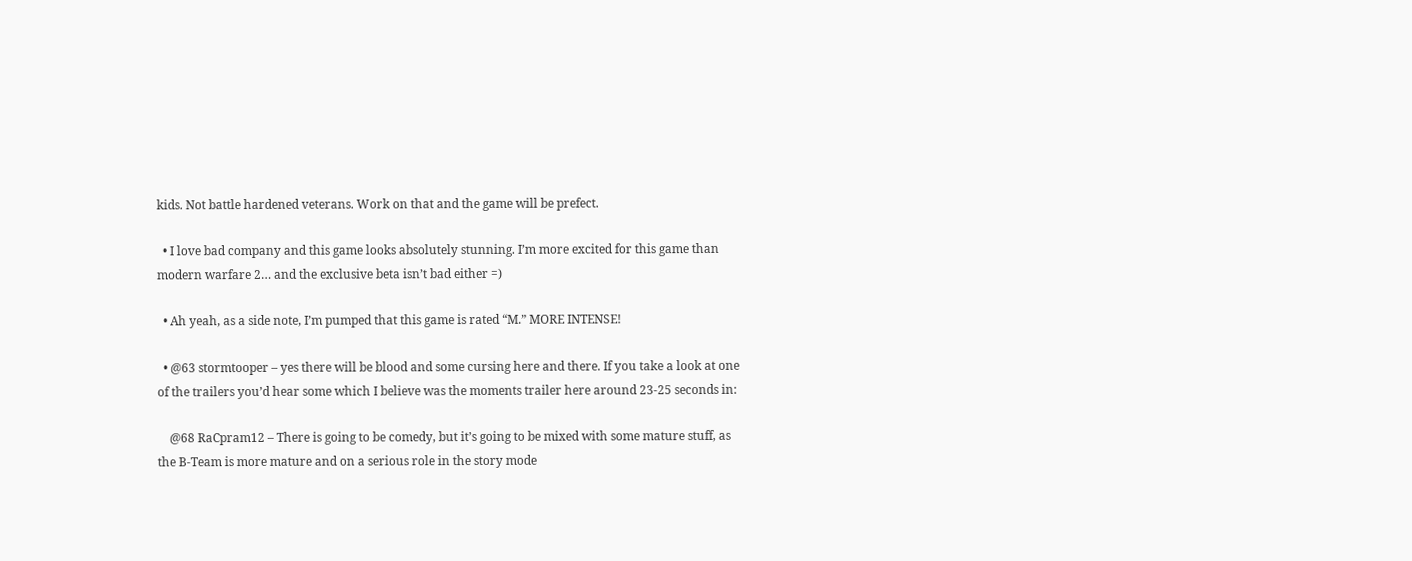kids. Not battle hardened veterans. Work on that and the game will be prefect.

  • I love bad company and this game looks absolutely stunning. I’m more excited for this game than modern warfare 2… and the exclusive beta isn’t bad either =)

  • Ah yeah, as a side note, I’m pumped that this game is rated “M.” MORE INTENSE!

  • @63 stormtooper – yes there will be blood and some cursing here and there. If you take a look at one of the trailers you’d hear some which I believe was the moments trailer here around 23-25 seconds in:

    @68 RaCpram12 – There is going to be comedy, but it’s going to be mixed with some mature stuff, as the B-Team is more mature and on a serious role in the story mode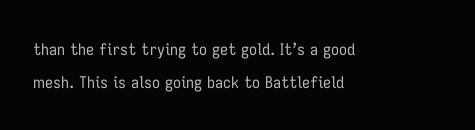than the first trying to get gold. It’s a good mesh. This is also going back to Battlefield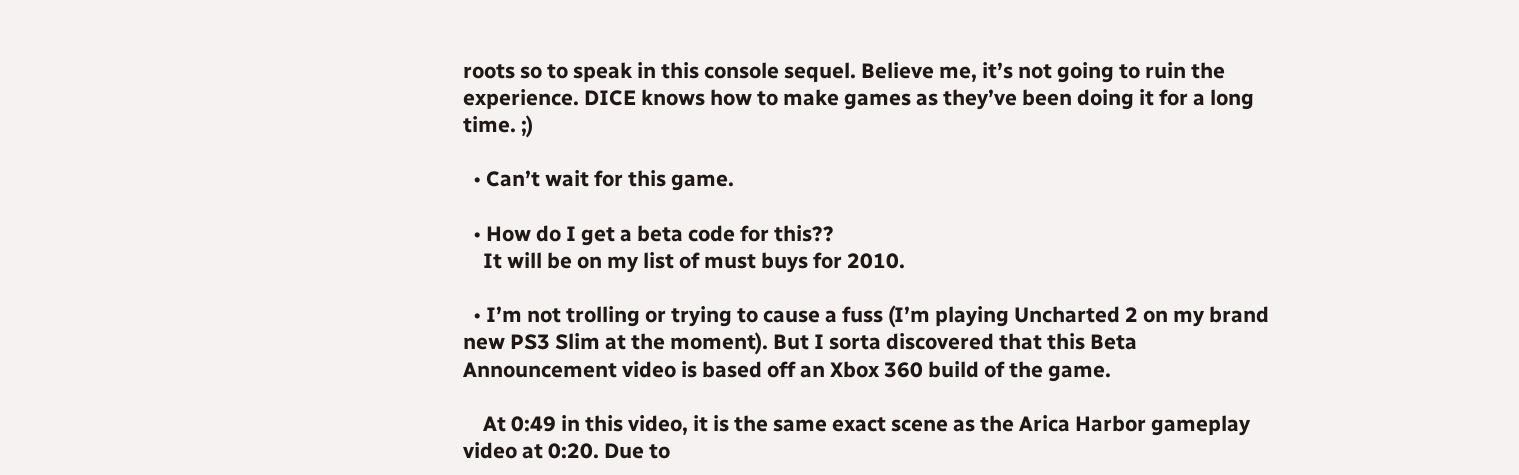roots so to speak in this console sequel. Believe me, it’s not going to ruin the experience. DICE knows how to make games as they’ve been doing it for a long time. ;)

  • Can’t wait for this game.

  • How do I get a beta code for this??
    It will be on my list of must buys for 2010.

  • I’m not trolling or trying to cause a fuss (I’m playing Uncharted 2 on my brand new PS3 Slim at the moment). But I sorta discovered that this Beta Announcement video is based off an Xbox 360 build of the game.

    At 0:49 in this video, it is the same exact scene as the Arica Harbor gameplay video at 0:20. Due to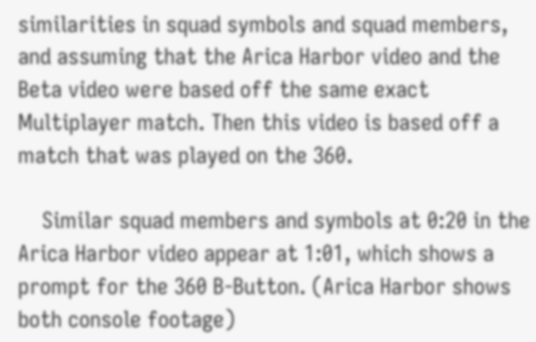similarities in squad symbols and squad members, and assuming that the Arica Harbor video and the Beta video were based off the same exact Multiplayer match. Then this video is based off a match that was played on the 360.

    Similar squad members and symbols at 0:20 in the Arica Harbor video appear at 1:01, which shows a prompt for the 360 B-Button. (Arica Harbor shows both console footage)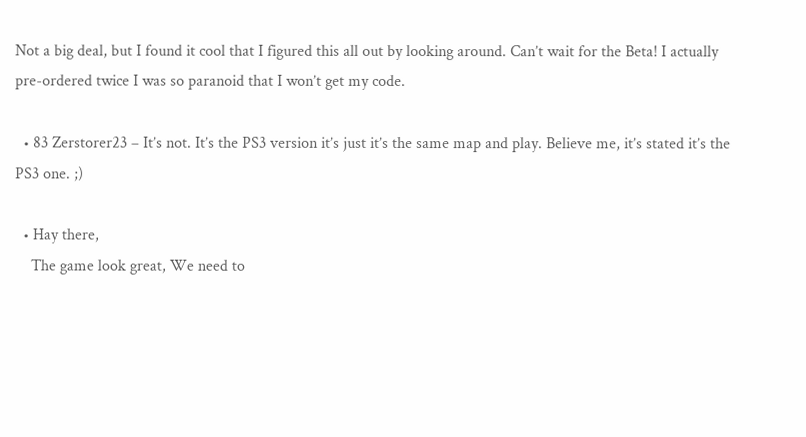Not a big deal, but I found it cool that I figured this all out by looking around. Can’t wait for the Beta! I actually pre-ordered twice I was so paranoid that I won’t get my code.

  • 83 Zerstorer23 – It’s not. It’s the PS3 version it’s just it’s the same map and play. Believe me, it’s stated it’s the PS3 one. ;)

  • Hay there,
    The game look great, We need to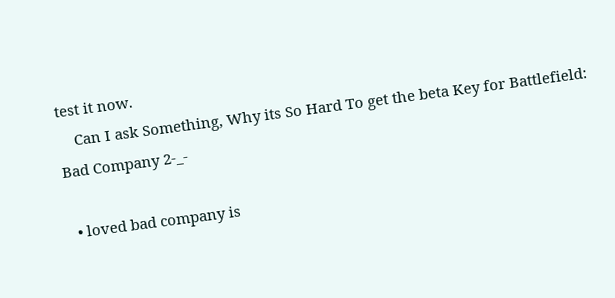test it now.
    Can I ask Something, Why its So Hard To get the beta Key for Battlefield: Bad Company 2-_-

  • loved bad company is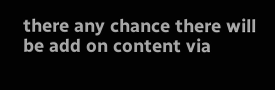there any chance there will be add on content via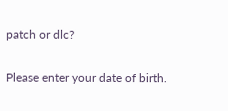patch or dlc?

Please enter your date of birth.